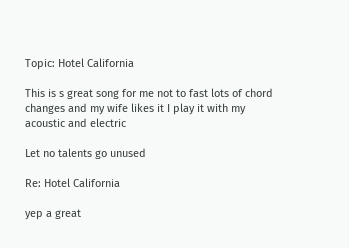Topic: Hotel California

This is s great song for me not to fast lots of chord changes and my wife likes it I play it with my acoustic and electric

Let no talents go unused

Re: Hotel California

yep a great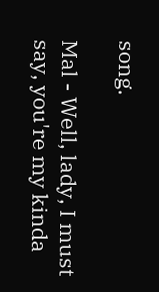song.

Mal - Well, lady, I must say, you're my kinda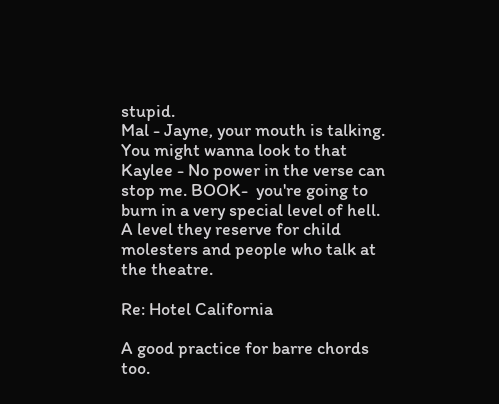stupid.
Mal - Jayne, your mouth is talking. You might wanna look to that
Kaylee - No power in the verse can stop me. BOOK-  you're going to burn in a very special level of hell. A level they reserve for child molesters and people who talk at the theatre.

Re: Hotel California

A good practice for barre chords too.